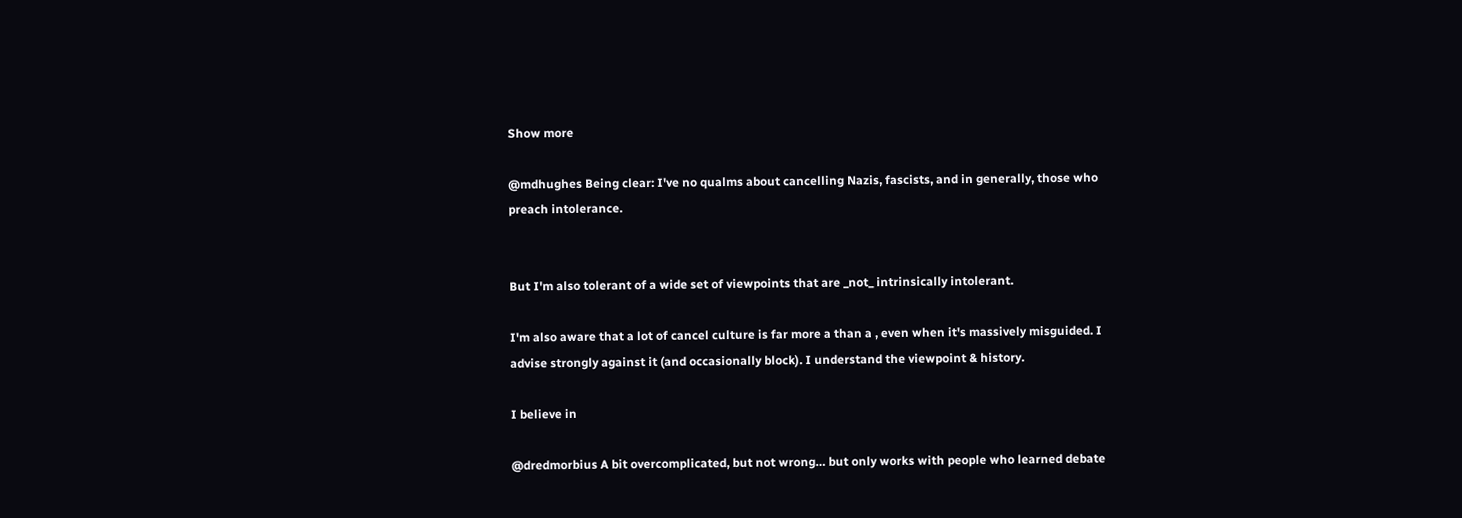Show more

@mdhughes Being clear: I've no qualms about cancelling Nazis, fascists, and in generally, those who preach intolerance.


But I'm also tolerant of a wide set of viewpoints that are _not_ intrinsically intolerant.

I'm also aware that a lot of cancel culture is far more a than a , even when it's massively misguided. I advise strongly against it (and occasionally block). I understand the viewpoint & history.

I believe in

@dredmorbius A bit overcomplicated, but not wrong… but only works with people who learned debate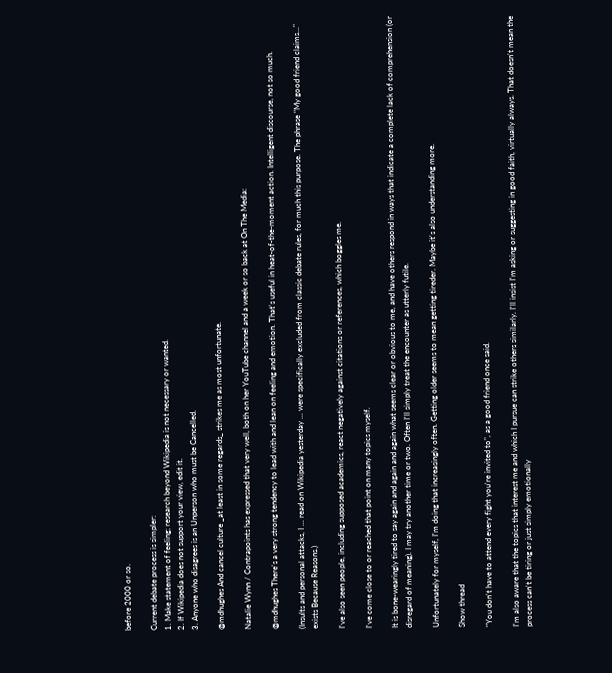before 2000 or so.

Current debate process is simpler:
1. Make statement of feeling; research beyond Wikipedia is not necessary or wanted.
2. If Wikipedia does not support your view, edit it.
3. Anyone who disagrees is an Unperson who must be Cancelled.

@mdhughes And cancel culture _at least in some regards_ strikes me as most unfortunate.

Natalie Wynn / Contrapoints has expressed that very well, both on her YouTube channel and a week or so back at On The Media:

@mdhughes There's a very strong tendency to lead with and lean on feeling and emotion. That's useful in heat-of-the-moment action. Intelligent discourse, not so much.

(Insults and personal attacks, I ... read on Wikipedia yesterday ... were specifically excluded from classic debate rules, for much this purpose. The phrase "My good friend claims..." exists Because Reasons.)

I've also seen people, including supposed academics, react negatively against citations or references, which boggles me.

I've come close to or reached that point on many topics myself.

It is bone-wearingly tired to say again and again and again what seems clear or obvious to me, and have others respond in ways that indicate a complete lack of comprehension (or disregard of meaning). I may try another time or two. Often I'll simply treat the encounter as utterly futile.

Unfortunately for myself, I'm doing that increasingly often. Getting older seems to mean getting tireder. Maybe it's also understanding more.

Show thread

"You don't have to attend every fight you're invited to", as a good friend once said.

I'm also aware that the topics that interest me and which I pursue can strike others similarly. I'll insist I'm asking or suggesting in good faith, virtually always. That doesn't mean the process can't be tiring or just simply emotionally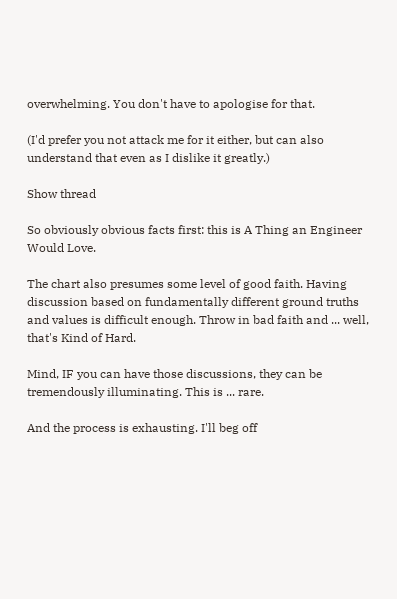overwhelming. You don't have to apologise for that.

(I'd prefer you not attack me for it either, but can also understand that even as I dislike it greatly.)

Show thread

So obviously obvious facts first: this is A Thing an Engineer Would Love.

The chart also presumes some level of good faith. Having discussion based on fundamentally different ground truths and values is difficult enough. Throw in bad faith and ... well, that's Kind of Hard.

Mind, IF you can have those discussions, they can be tremendously illuminating. This is ... rare.

And the process is exhausting. I'll beg off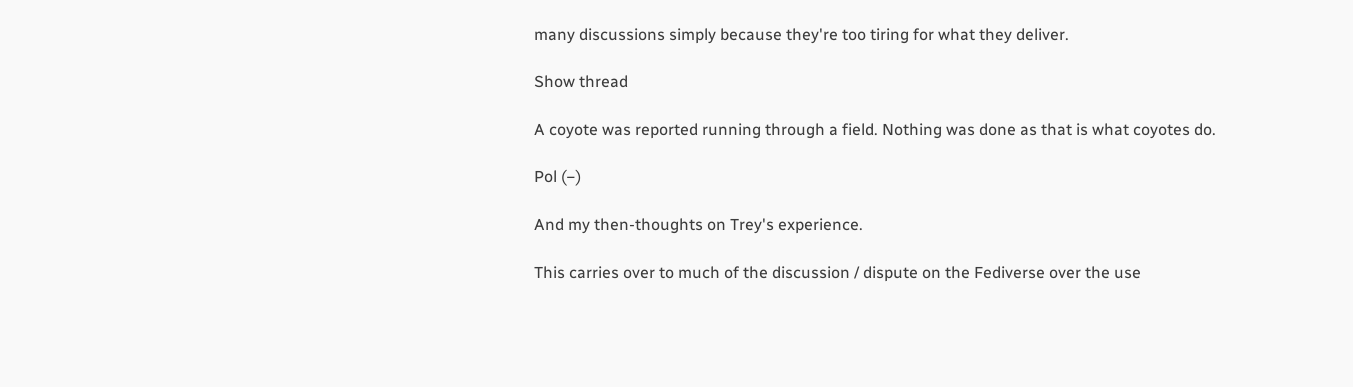many discussions simply because they're too tiring for what they deliver.

Show thread

A coyote was reported running through a field. Nothing was done as that is what coyotes do.

Pol (−)

And my then-thoughts on Trey's experience.

This carries over to much of the discussion / dispute on the Fediverse over the use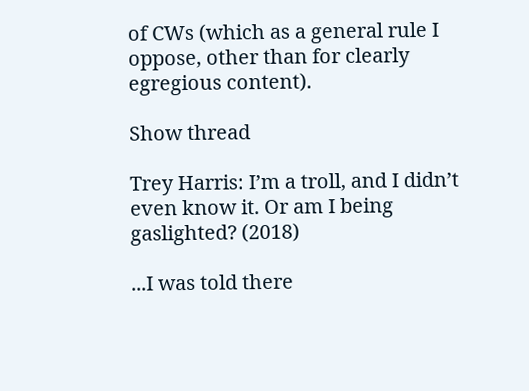of CWs (which as a general rule I oppose, other than for clearly egregious content).

Show thread

Trey Harris: I’m a troll, and I didn’t even know it. Or am I being gaslighted? (2018)

...I was told there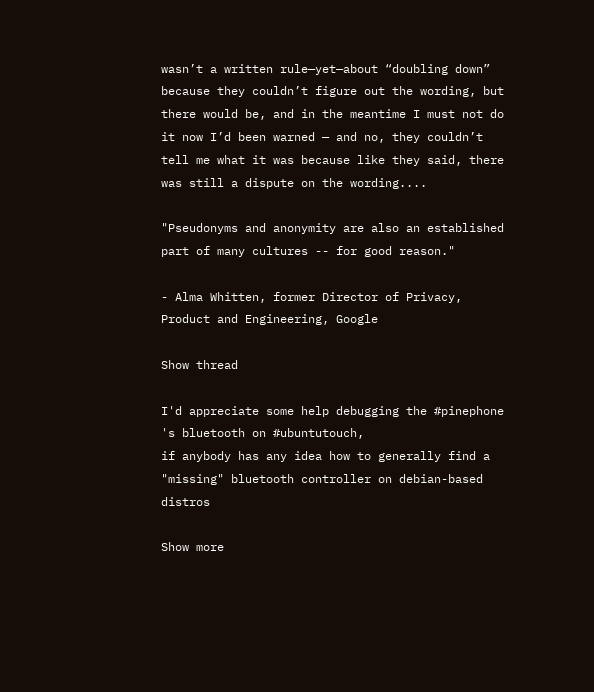wasn’t a written rule—yet—about “doubling down” because they couldn’t figure out the wording, but there would be, and in the meantime I must not do it now I’d been warned — and no, they couldn’t tell me what it was because like they said, there was still a dispute on the wording....

"Pseudonyms and anonymity are also an established part of many cultures -- for good reason."

- Alma Whitten, former Director of Privacy, Product and Engineering, Google

Show thread

I'd appreciate some help debugging the #pinephone 's bluetooth on #ubuntutouch,
if anybody has any idea how to generally find a "missing" bluetooth controller on debian-based distros

Show more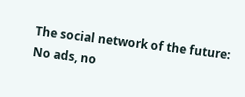The social network of the future: No ads, no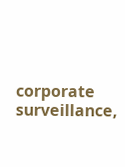corporate surveillance,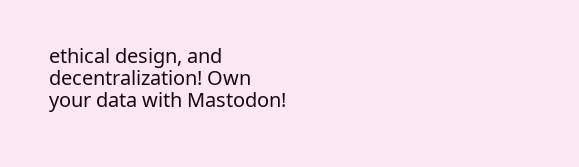ethical design, and decentralization! Own your data with Mastodon!